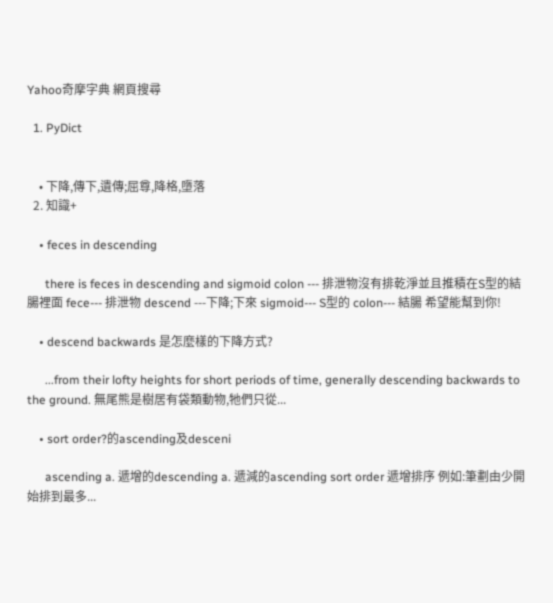Yahoo奇摩字典 網頁搜尋

  1. PyDict


    • 下降,傳下,遺傳;屈尊,降格,墮落
  2. 知識+

    • feces in descending

      there is feces in descending and sigmoid colon --- 排泄物沒有排乾淨並且推積在S型的結腸裡面 fece--- 排泄物 descend ---下降;下來 sigmoid--- S型的 colon--- 結腸 希望能幫到你!

    • descend backwards 是怎麼樣的下降方式?

      ...from their lofty heights for short periods of time, generally descending backwards to the ground. 無尾熊是樹居有袋類動物,牠們只從...

    • sort order?的ascending及desceni

      ascending a. 遞增的descending a. 遞減的ascending sort order 遞增排序 例如:筆劃由少開始排到最多...